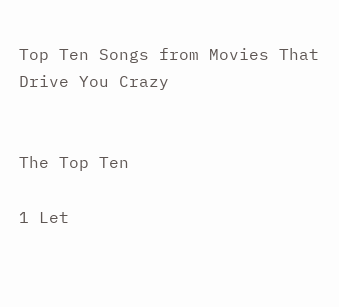Top Ten Songs from Movies That Drive You Crazy


The Top Ten

1 Let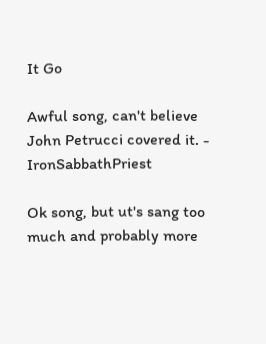It Go

Awful song, can't believe John Petrucci covered it. - IronSabbathPriest

Ok song, but ut's sang too much and probably more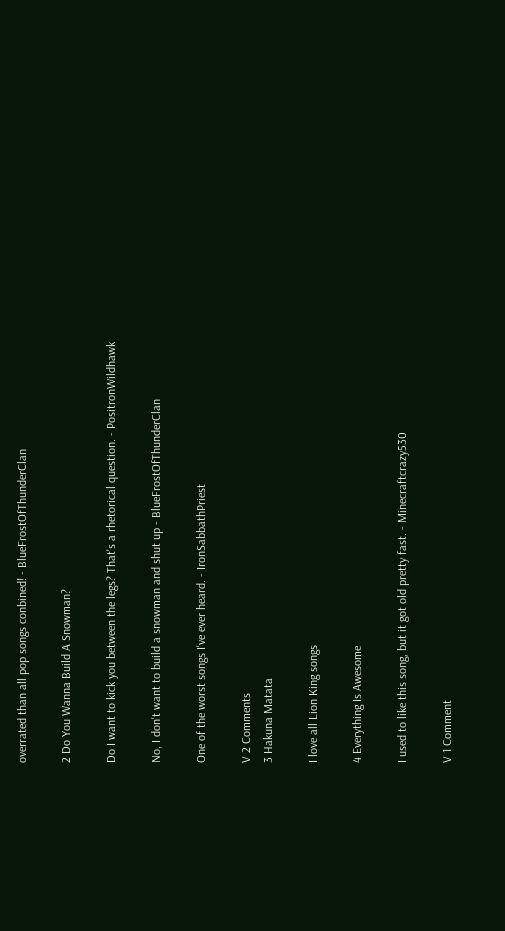overrated than all pop songs conbined! - BlueFrostOfThunderClan

2 Do You Wanna Build A Snowman?

Do I want to kick you between the legs? That's a rhetorical question. - PositronWildhawk

No, I don't want to build a snowman and shut up - BlueFrostOfThunderClan

One of the worst songs I've ever heard. - IronSabbathPriest

V 2 Comments
3 Hakuna Matata

I love all Lion King songs

4 Everything Is Awesome

I used to like this song, but it got old pretty fast. - Minecraftcrazy530

V 1 Comment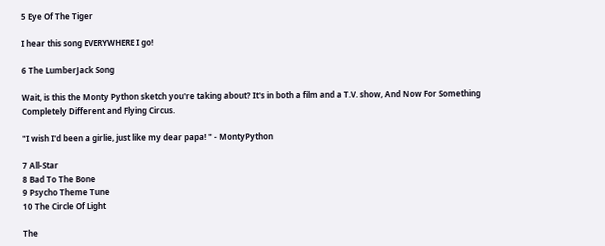5 Eye Of The Tiger

I hear this song EVERYWHERE I go!

6 The LumberJack Song

Wait, is this the Monty Python sketch you're taking about? It's in both a film and a T.V. show, And Now For Something Completely Different and Flying Circus.

"I wish I'd been a girlie, just like my dear papa! " - MontyPython

7 All-Star
8 Bad To The Bone
9 Psycho Theme Tune
10 The Circle Of Light

The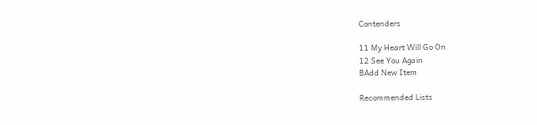Contenders

11 My Heart Will Go On
12 See You Again
BAdd New Item

Recommended Lists